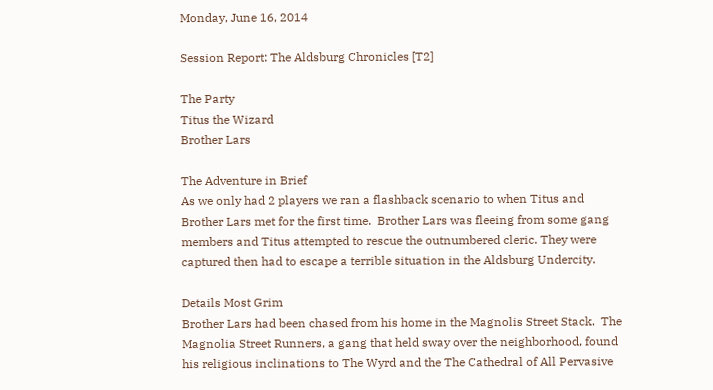Monday, June 16, 2014

Session Report: The Aldsburg Chronicles [T2]

The Party
Titus the Wizard
Brother Lars

The Adventure in Brief
As we only had 2 players we ran a flashback scenario to when Titus and Brother Lars met for the first time.  Brother Lars was fleeing from some gang members and Titus attempted to rescue the outnumbered cleric. They were captured then had to escape a terrible situation in the Aldsburg Undercity.

Details Most Grim
Brother Lars had been chased from his home in the Magnolis Street Stack.  The Magnolia Street Runners, a gang that held sway over the neighborhood, found his religious inclinations to The Wyrd and the The Cathedral of All Pervasive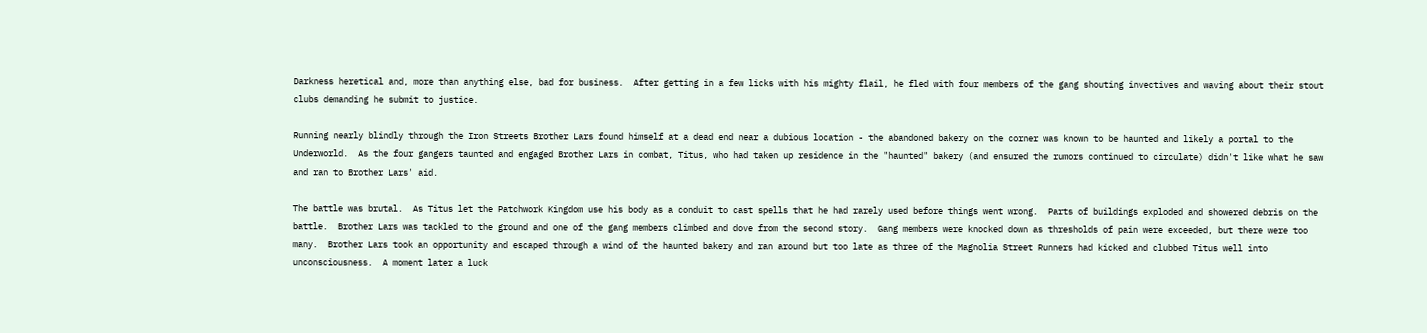Darkness heretical and, more than anything else, bad for business.  After getting in a few licks with his mighty flail, he fled with four members of the gang shouting invectives and waving about their stout clubs demanding he submit to justice.

Running nearly blindly through the Iron Streets Brother Lars found himself at a dead end near a dubious location - the abandoned bakery on the corner was known to be haunted and likely a portal to the Underworld.  As the four gangers taunted and engaged Brother Lars in combat, Titus, who had taken up residence in the "haunted" bakery (and ensured the rumors continued to circulate) didn't like what he saw and ran to Brother Lars' aid.

The battle was brutal.  As Titus let the Patchwork Kingdom use his body as a conduit to cast spells that he had rarely used before things went wrong.  Parts of buildings exploded and showered debris on the battle.  Brother Lars was tackled to the ground and one of the gang members climbed and dove from the second story.  Gang members were knocked down as thresholds of pain were exceeded, but there were too many.  Brother Lars took an opportunity and escaped through a wind of the haunted bakery and ran around but too late as three of the Magnolia Street Runners had kicked and clubbed Titus well into unconsciousness.  A moment later a luck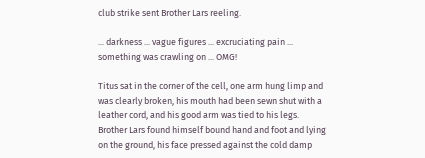club strike sent Brother Lars reeling.

... darkness ... vague figures ... excruciating pain ... something was crawling on ... OMG!

Titus sat in the corner of the cell, one arm hung limp and was clearly broken, his mouth had been sewn shut with a leather cord, and his good arm was tied to his legs.  Brother Lars found himself bound hand and foot and lying on the ground, his face pressed against the cold damp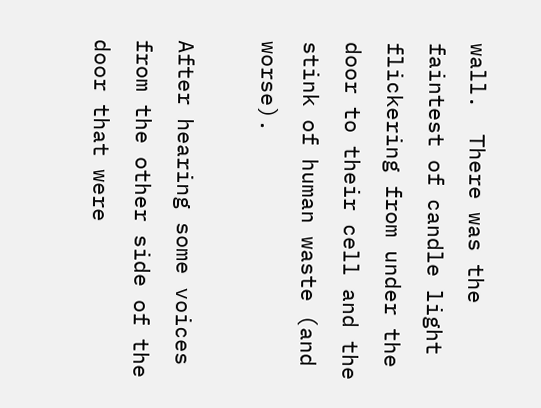wall.  There was the faintest of candle light flickering from under the door to their cell and the stink of human waste (and worse).

After hearing some voices from the other side of the door that were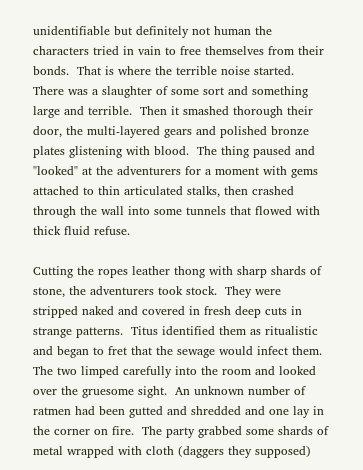unidentifiable but definitely not human the characters tried in vain to free themselves from their bonds.  That is where the terrible noise started.  There was a slaughter of some sort and something large and terrible.  Then it smashed thorough their door, the multi-layered gears and polished bronze plates glistening with blood.  The thing paused and "looked" at the adventurers for a moment with gems attached to thin articulated stalks, then crashed through the wall into some tunnels that flowed with thick fluid refuse.

Cutting the ropes leather thong with sharp shards of stone, the adventurers took stock.  They were stripped naked and covered in fresh deep cuts in strange patterns.  Titus identified them as ritualistic and began to fret that the sewage would infect them.  The two limped carefully into the room and looked over the gruesome sight.  An unknown number of ratmen had been gutted and shredded and one lay in the corner on fire.  The party grabbed some shards of metal wrapped with cloth (daggers they supposed)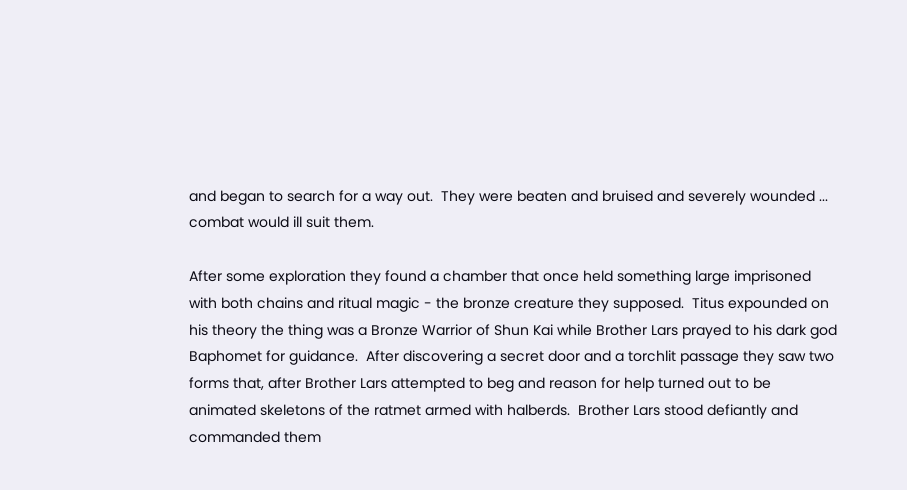and began to search for a way out.  They were beaten and bruised and severely wounded ... combat would ill suit them.

After some exploration they found a chamber that once held something large imprisoned with both chains and ritual magic - the bronze creature they supposed.  Titus expounded on his theory the thing was a Bronze Warrior of Shun Kai while Brother Lars prayed to his dark god Baphomet for guidance.  After discovering a secret door and a torchlit passage they saw two forms that, after Brother Lars attempted to beg and reason for help turned out to be animated skeletons of the ratmet armed with halberds.  Brother Lars stood defiantly and commanded them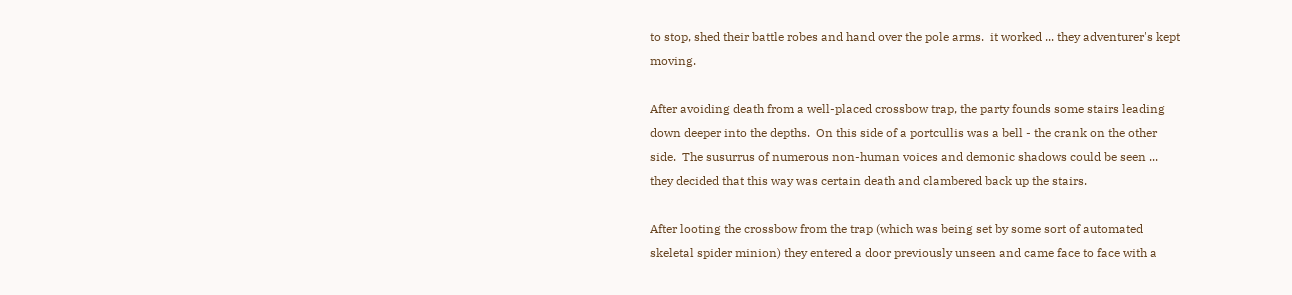to stop, shed their battle robes and hand over the pole arms.  it worked ... they adventurer's kept moving.

After avoiding death from a well-placed crossbow trap, the party founds some stairs leading down deeper into the depths.  On this side of a portcullis was a bell - the crank on the other side.  The susurrus of numerous non-human voices and demonic shadows could be seen ... they decided that this way was certain death and clambered back up the stairs.

After looting the crossbow from the trap (which was being set by some sort of automated skeletal spider minion) they entered a door previously unseen and came face to face with a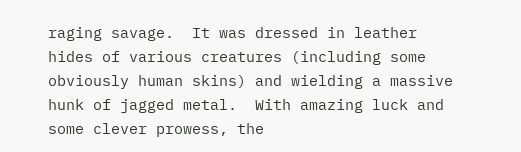raging savage.  It was dressed in leather hides of various creatures (including some obviously human skins) and wielding a massive hunk of jagged metal.  With amazing luck and some clever prowess, the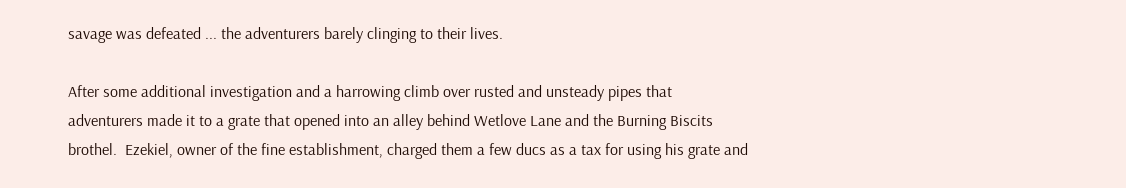savage was defeated ... the adventurers barely clinging to their lives.

After some additional investigation and a harrowing climb over rusted and unsteady pipes that adventurers made it to a grate that opened into an alley behind Wetlove Lane and the Burning Biscits brothel.  Ezekiel, owner of the fine establishment, charged them a few ducs as a tax for using his grate and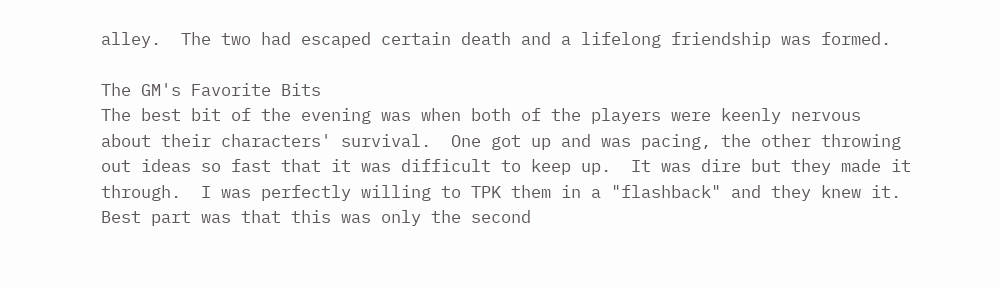alley.  The two had escaped certain death and a lifelong friendship was formed.

The GM's Favorite Bits
The best bit of the evening was when both of the players were keenly nervous about their characters' survival.  One got up and was pacing, the other throwing out ideas so fast that it was difficult to keep up.  It was dire but they made it through.  I was perfectly willing to TPK them in a "flashback" and they knew it.  Best part was that this was only the second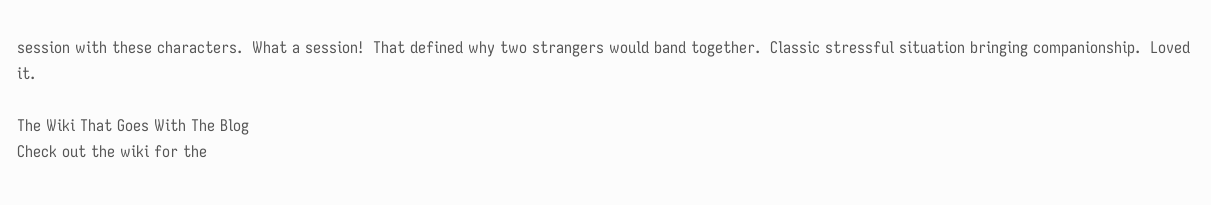session with these characters.  What a session!  That defined why two strangers would band together.  Classic stressful situation bringing companionship.  Loved it.

The Wiki That Goes With The Blog
Check out the wiki for the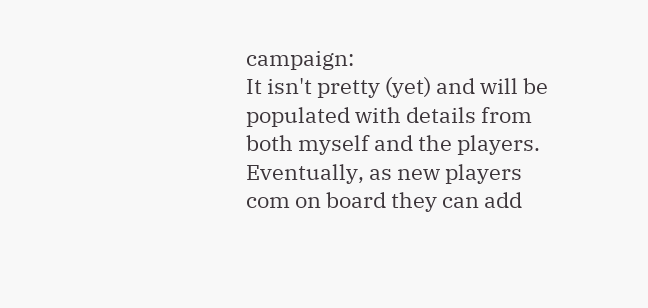campaign:
It isn't pretty (yet) and will be populated with details from both myself and the players.  Eventually, as new players com on board they can add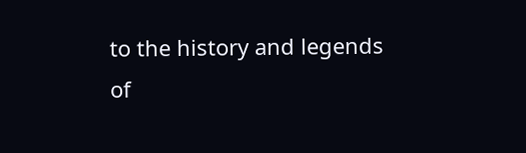to the history and legends of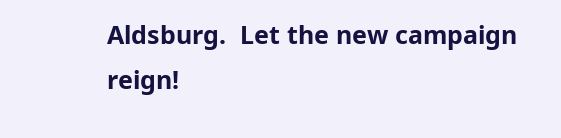Aldsburg.  Let the new campaign reign!